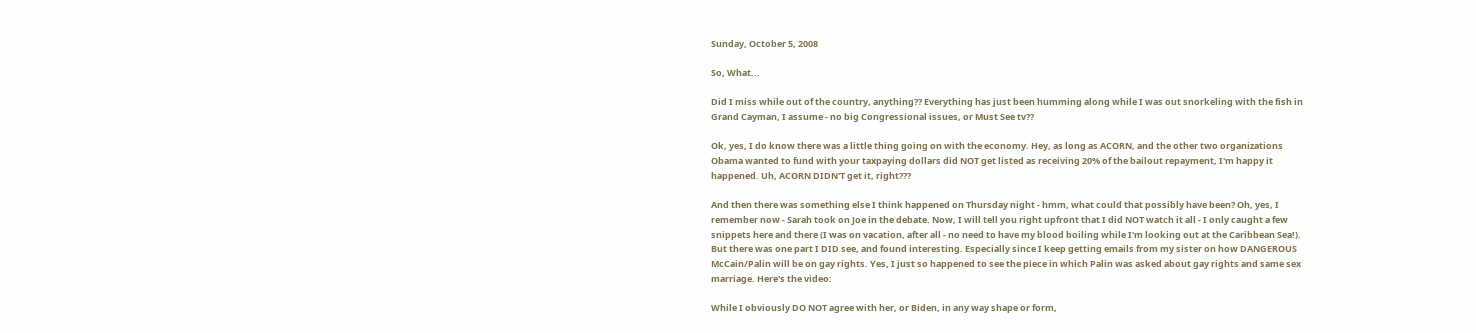Sunday, October 5, 2008

So, What...

Did I miss while out of the country, anything?? Everything has just been humming along while I was out snorkeling with the fish in Grand Cayman, I assume - no big Congressional issues, or Must See tv??

Ok, yes, I do know there was a little thing going on with the economy. Hey, as long as ACORN, and the other two organizations Obama wanted to fund with your taxpaying dollars did NOT get listed as receiving 20% of the bailout repayment, I'm happy it happened. Uh, ACORN DIDN'T get it, right???

And then there was something else I think happened on Thursday night - hmm, what could that possibly have been? Oh, yes, I remember now - Sarah took on Joe in the debate. Now, I will tell you right upfront that I did NOT watch it all - I only caught a few snippets here and there (I was on vacation, after all - no need to have my blood boiling while I'm looking out at the Caribbean Sea!). But there was one part I DID see, and found interesting. Especially since I keep getting emails from my sister on how DANGEROUS McCain/Palin will be on gay rights. Yes, I just so happened to see the piece in which Palin was asked about gay rights and same sex marriage. Here's the video:

While I obviously DO NOT agree with her, or Biden, in any way shape or form,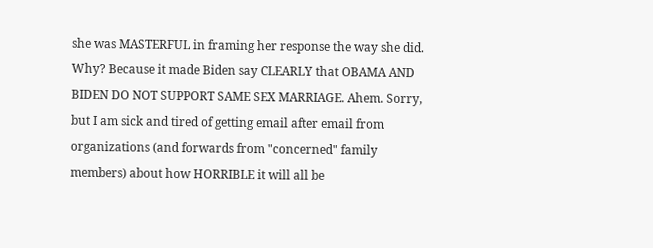she was MASTERFUL in framing her response the way she did. Why? Because it made Biden say CLEARLY that OBAMA AND BIDEN DO NOT SUPPORT SAME SEX MARRIAGE. Ahem. Sorry, but I am sick and tired of getting email after email from organizations (and forwards from "concerned" family members) about how HORRIBLE it will all be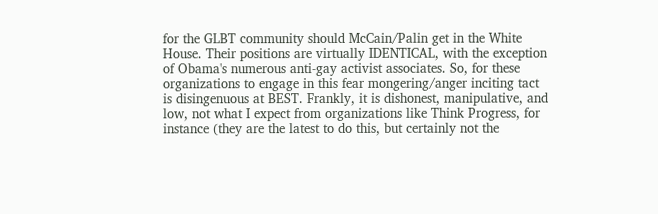for the GLBT community should McCain/Palin get in the White House. Their positions are virtually IDENTICAL, with the exception of Obama's numerous anti-gay activist associates. So, for these organizations to engage in this fear mongering/anger inciting tact is disingenuous at BEST. Frankly, it is dishonest, manipulative, and low, not what I expect from organizations like Think Progress, for instance (they are the latest to do this, but certainly not the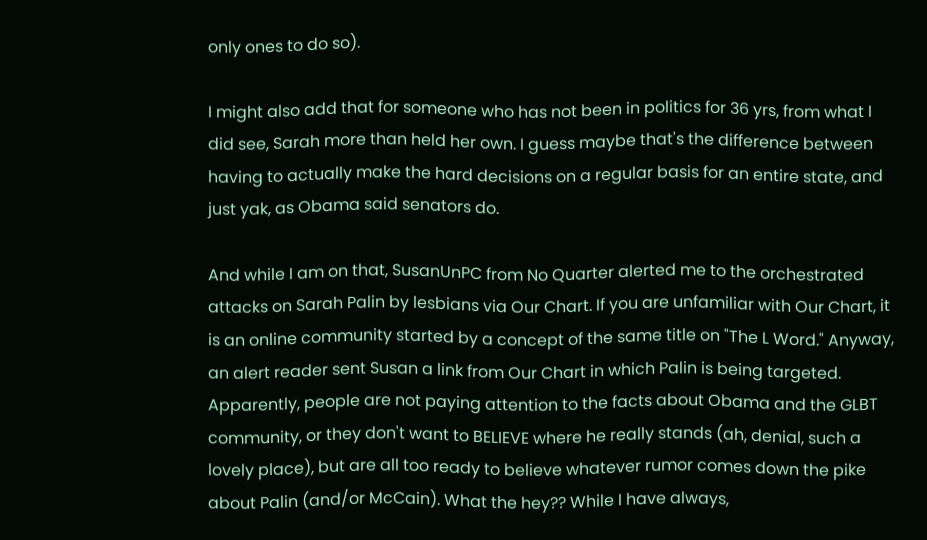only ones to do so).

I might also add that for someone who has not been in politics for 36 yrs, from what I did see, Sarah more than held her own. I guess maybe that's the difference between having to actually make the hard decisions on a regular basis for an entire state, and just yak, as Obama said senators do.

And while I am on that, SusanUnPC from No Quarter alerted me to the orchestrated attacks on Sarah Palin by lesbians via Our Chart. If you are unfamiliar with Our Chart, it is an online community started by a concept of the same title on "The L Word." Anyway, an alert reader sent Susan a link from Our Chart in which Palin is being targeted. Apparently, people are not paying attention to the facts about Obama and the GLBT community, or they don't want to BELIEVE where he really stands (ah, denial, such a lovely place), but are all too ready to believe whatever rumor comes down the pike about Palin (and/or McCain). What the hey?? While I have always,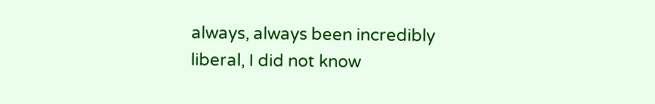always, always been incredibly liberal, I did not know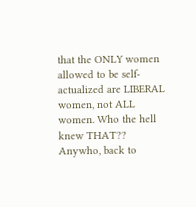that the ONLY women allowed to be self-actualized are LIBERAL women, not ALL women. Who the hell knew THAT?? Anywho, back to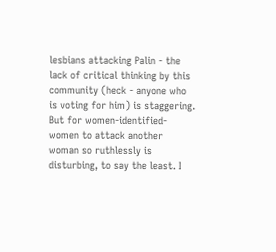lesbians attacking Palin - the lack of critical thinking by this community (heck - anyone who is voting for him) is staggering. But for women-identified-women to attack another woman so ruthlessly is disturbing, to say the least. I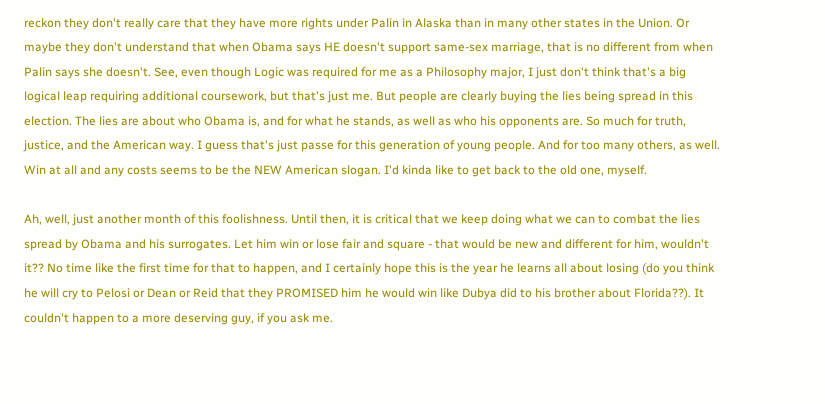reckon they don't really care that they have more rights under Palin in Alaska than in many other states in the Union. Or maybe they don't understand that when Obama says HE doesn't support same-sex marriage, that is no different from when Palin says she doesn't. See, even though Logic was required for me as a Philosophy major, I just don't think that's a big logical leap requiring additional coursework, but that's just me. But people are clearly buying the lies being spread in this election. The lies are about who Obama is, and for what he stands, as well as who his opponents are. So much for truth, justice, and the American way. I guess that's just passe for this generation of young people. And for too many others, as well. Win at all and any costs seems to be the NEW American slogan. I'd kinda like to get back to the old one, myself.

Ah, well, just another month of this foolishness. Until then, it is critical that we keep doing what we can to combat the lies spread by Obama and his surrogates. Let him win or lose fair and square - that would be new and different for him, wouldn't it?? No time like the first time for that to happen, and I certainly hope this is the year he learns all about losing (do you think he will cry to Pelosi or Dean or Reid that they PROMISED him he would win like Dubya did to his brother about Florida??). It couldn't happen to a more deserving guy, if you ask me.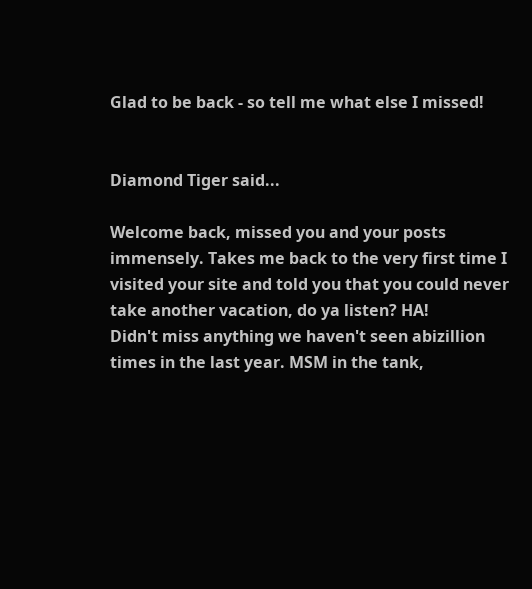Glad to be back - so tell me what else I missed!


Diamond Tiger said...

Welcome back, missed you and your posts immensely. Takes me back to the very first time I visited your site and told you that you could never take another vacation, do ya listen? HA!
Didn't miss anything we haven't seen abizillion times in the last year. MSM in the tank,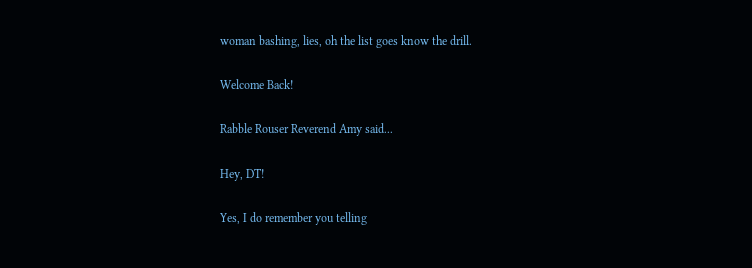woman bashing, lies, oh the list goes know the drill.

Welcome Back!

Rabble Rouser Reverend Amy said...

Hey, DT!

Yes, I do remember you telling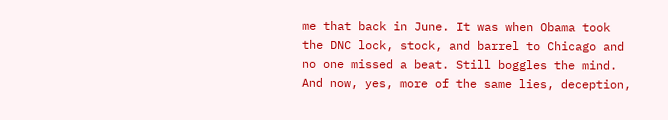me that back in June. It was when Obama took the DNC lock, stock, and barrel to Chicago and no one missed a beat. Still boggles the mind. And now, yes, more of the same lies, deception,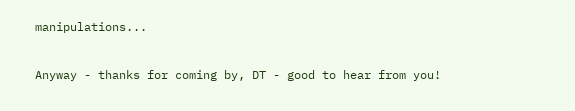manipulations...

Anyway - thanks for coming by, DT - good to hear from you!